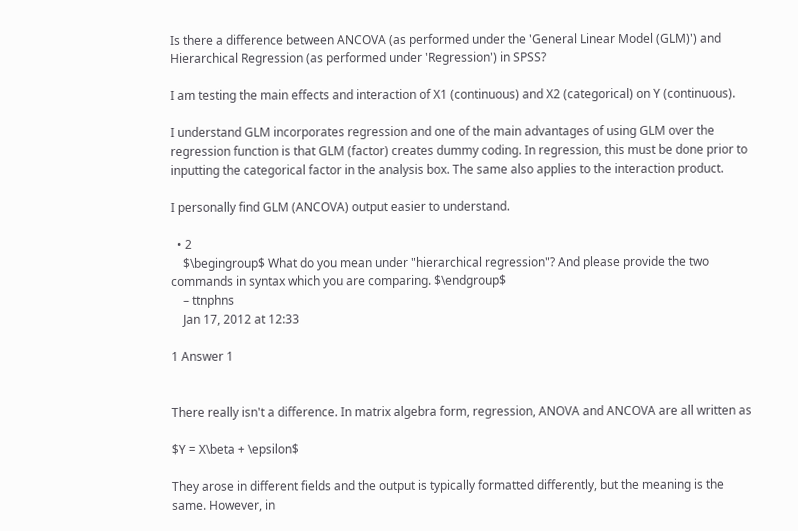Is there a difference between ANCOVA (as performed under the 'General Linear Model (GLM)') and Hierarchical Regression (as performed under 'Regression') in SPSS?

I am testing the main effects and interaction of X1 (continuous) and X2 (categorical) on Y (continuous).

I understand GLM incorporates regression and one of the main advantages of using GLM over the regression function is that GLM (factor) creates dummy coding. In regression, this must be done prior to inputting the categorical factor in the analysis box. The same also applies to the interaction product.

I personally find GLM (ANCOVA) output easier to understand.

  • 2
    $\begingroup$ What do you mean under "hierarchical regression"? And please provide the two commands in syntax which you are comparing. $\endgroup$
    – ttnphns
    Jan 17, 2012 at 12:33

1 Answer 1


There really isn't a difference. In matrix algebra form, regression, ANOVA and ANCOVA are all written as

$Y = X\beta + \epsilon$

They arose in different fields and the output is typically formatted differently, but the meaning is the same. However, in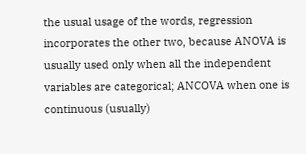the usual usage of the words, regression incorporates the other two, because ANOVA is usually used only when all the independent variables are categorical; ANCOVA when one is continuous (usually)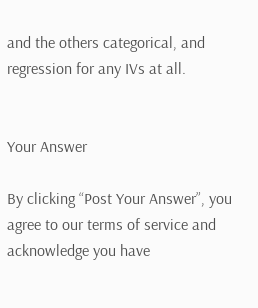and the others categorical, and regression for any IVs at all.


Your Answer

By clicking “Post Your Answer”, you agree to our terms of service and acknowledge you have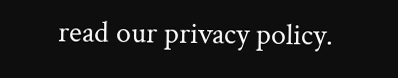read our privacy policy.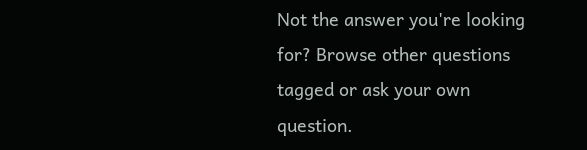Not the answer you're looking for? Browse other questions tagged or ask your own question.